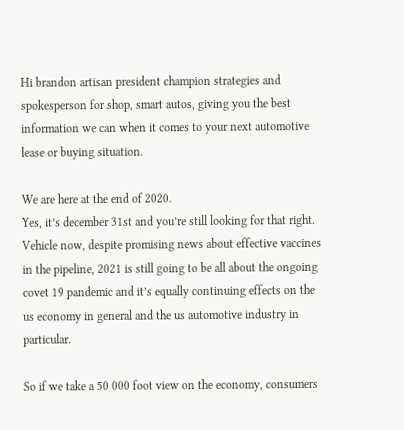Hi brandon artisan president champion strategies and spokesperson for shop, smart autos, giving you the best information we can when it comes to your next automotive lease or buying situation.

We are here at the end of 2020.
Yes, it’s december 31st and you’re still looking for that right.
Vehicle now, despite promising news about effective vaccines in the pipeline, 2021 is still going to be all about the ongoing covet 19 pandemic and it’s equally continuing effects on the us economy in general and the us automotive industry in particular.

So if we take a 50 000 foot view on the economy, consumers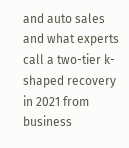and auto sales and what experts call a two-tier k-shaped recovery in 2021 from business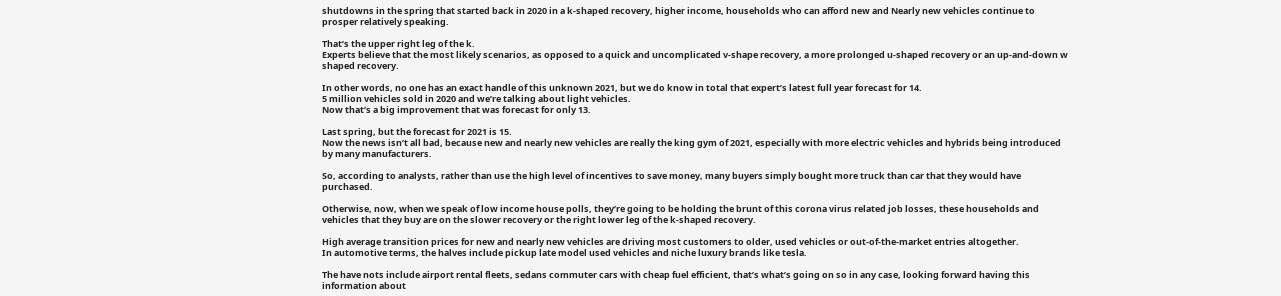shutdowns in the spring that started back in 2020 in a k-shaped recovery, higher income, households who can afford new and Nearly new vehicles continue to prosper relatively speaking.

That’s the upper right leg of the k.
Experts believe that the most likely scenarios, as opposed to a quick and uncomplicated v-shape recovery, a more prolonged u-shaped recovery or an up-and-down w shaped recovery.

In other words, no one has an exact handle of this unknown 2021, but we do know in total that expert’s latest full year forecast for 14.
5 million vehicles sold in 2020 and we’re talking about light vehicles.
Now that’s a big improvement that was forecast for only 13.

Last spring, but the forecast for 2021 is 15.
Now the news isn’t all bad, because new and nearly new vehicles are really the king gym of 2021, especially with more electric vehicles and hybrids being introduced by many manufacturers.

So, according to analysts, rather than use the high level of incentives to save money, many buyers simply bought more truck than car that they would have purchased.

Otherwise, now, when we speak of low income house polls, they’re going to be holding the brunt of this corona virus related job losses, these households and vehicles that they buy are on the slower recovery or the right lower leg of the k-shaped recovery.

High average transition prices for new and nearly new vehicles are driving most customers to older, used vehicles or out-of-the-market entries altogether.
In automotive terms, the halves include pickup late model used vehicles and niche luxury brands like tesla.

The have nots include airport rental fleets, sedans commuter cars with cheap fuel efficient, that’s what’s going on so in any case, looking forward having this information about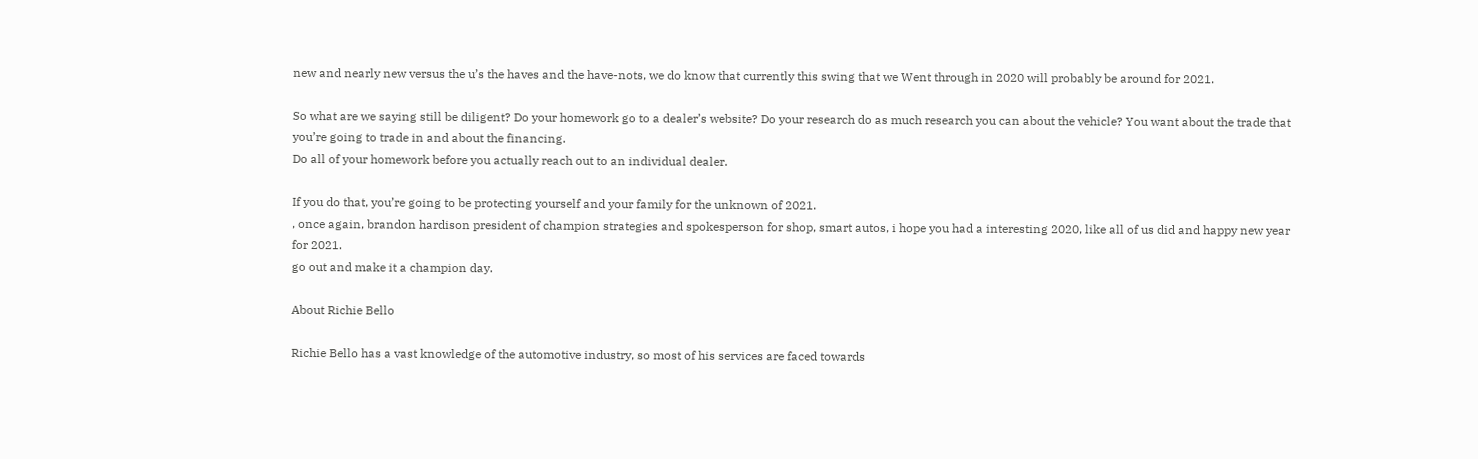new and nearly new versus the u’s the haves and the have-nots, we do know that currently this swing that we Went through in 2020 will probably be around for 2021.

So what are we saying still be diligent? Do your homework go to a dealer’s website? Do your research do as much research you can about the vehicle? You want about the trade that you’re going to trade in and about the financing.
Do all of your homework before you actually reach out to an individual dealer.

If you do that, you’re going to be protecting yourself and your family for the unknown of 2021.
, once again, brandon hardison president of champion strategies and spokesperson for shop, smart autos, i hope you had a interesting 2020, like all of us did and happy new year for 2021.
go out and make it a champion day.

About Richie Bello

Richie Bello has a vast knowledge of the automotive industry, so most of his services are faced towards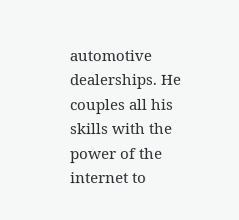automotive dealerships. He couples all his skills with the power of the internet to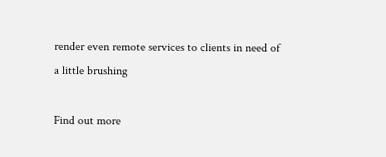render even remote services to clients in need of a little brushing

Find out more